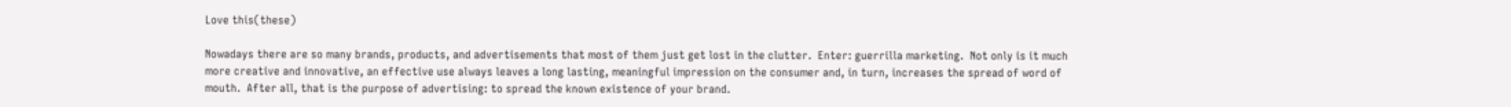Love this(these)

Nowadays there are so many brands, products, and advertisements that most of them just get lost in the clutter.  Enter: guerrilla marketing.  Not only is it much more creative and innovative, an effective use always leaves a long lasting, meaningful impression on the consumer and, in turn, increases the spread of word of mouth.  After all, that is the purpose of advertising: to spread the known existence of your brand.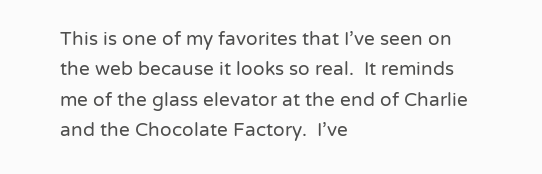This is one of my favorites that I’ve seen on the web because it looks so real.  It reminds me of the glass elevator at the end of Charlie and the Chocolate Factory.  I’ve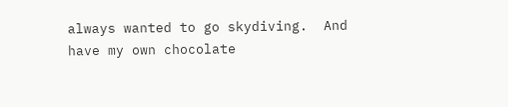always wanted to go skydiving.  And have my own chocolate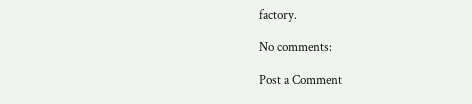factory.

No comments:

Post a Comment